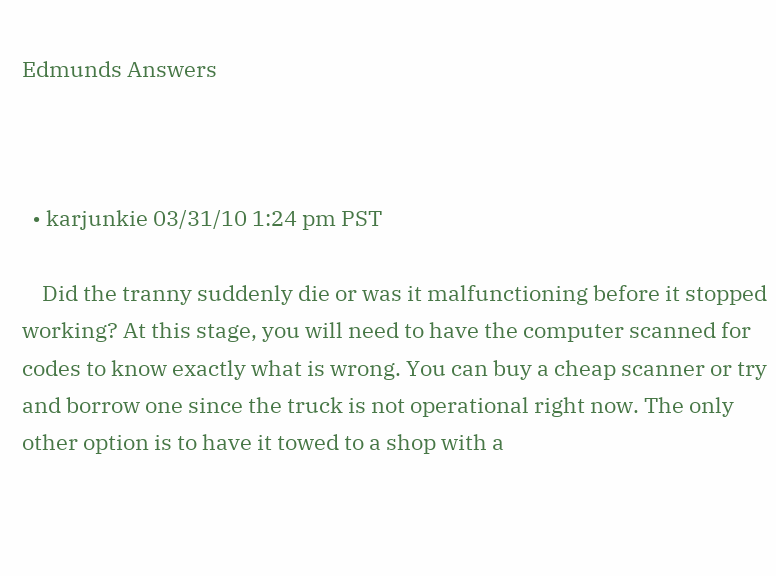Edmunds Answers



  • karjunkie 03/31/10 1:24 pm PST

    Did the tranny suddenly die or was it malfunctioning before it stopped working? At this stage, you will need to have the computer scanned for codes to know exactly what is wrong. You can buy a cheap scanner or try and borrow one since the truck is not operational right now. The only other option is to have it towed to a shop with a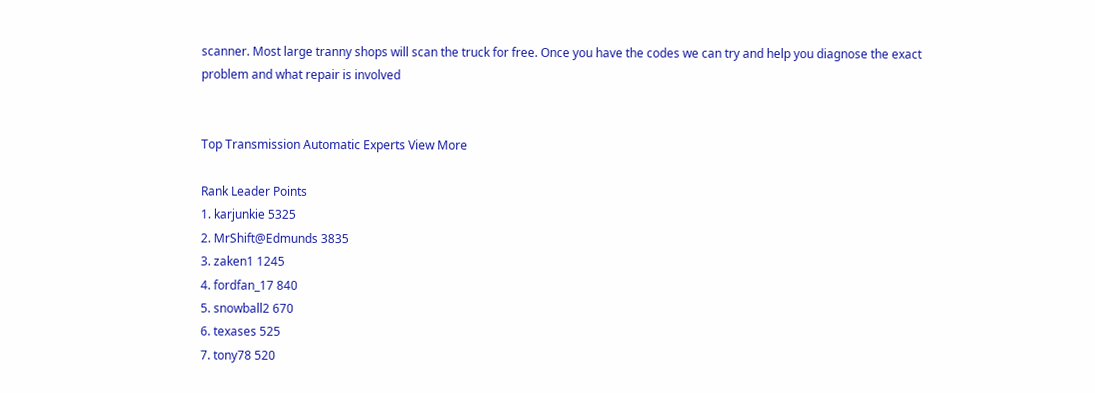scanner. Most large tranny shops will scan the truck for free. Once you have the codes we can try and help you diagnose the exact problem and what repair is involved


Top Transmission Automatic Experts View More

Rank Leader Points
1. karjunkie 5325
2. MrShift@Edmunds 3835
3. zaken1 1245
4. fordfan_17 840
5. snowball2 670
6. texases 525
7. tony78 520